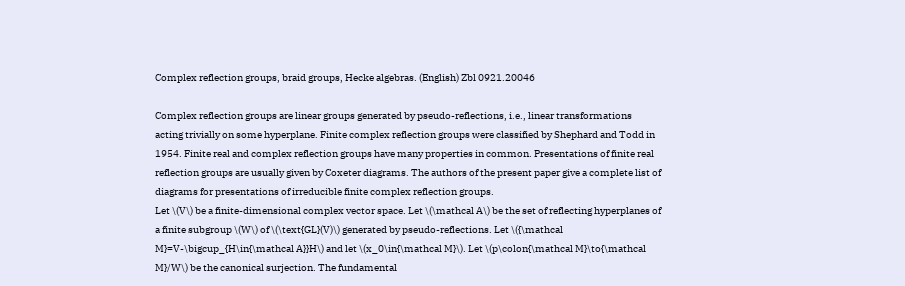Complex reflection groups, braid groups, Hecke algebras. (English) Zbl 0921.20046

Complex reflection groups are linear groups generated by pseudo-reflections, i.e., linear transformations acting trivially on some hyperplane. Finite complex reflection groups were classified by Shephard and Todd in 1954. Finite real and complex reflection groups have many properties in common. Presentations of finite real reflection groups are usually given by Coxeter diagrams. The authors of the present paper give a complete list of diagrams for presentations of irreducible finite complex reflection groups.
Let \(V\) be a finite-dimensional complex vector space. Let \(\mathcal A\) be the set of reflecting hyperplanes of a finite subgroup \(W\) of \(\text{GL}(V)\) generated by pseudo-reflections. Let \({\mathcal M}=V-\bigcup_{H\in{\mathcal A}}H\) and let \(x_0\in{\mathcal M}\). Let \(p\colon{\mathcal M}\to{\mathcal M}/W\) be the canonical surjection. The fundamental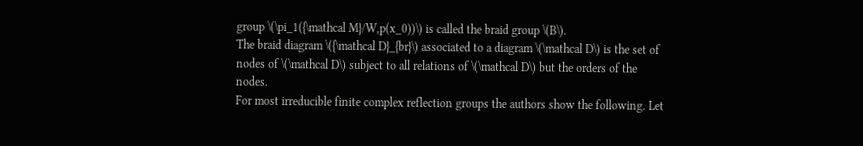group \(\pi_1({\mathcal M}/W,p(x_0))\) is called the braid group \(B\).
The braid diagram \({\mathcal D}_{br}\) associated to a diagram \(\mathcal D\) is the set of nodes of \(\mathcal D\) subject to all relations of \(\mathcal D\) but the orders of the nodes.
For most irreducible finite complex reflection groups the authors show the following. Let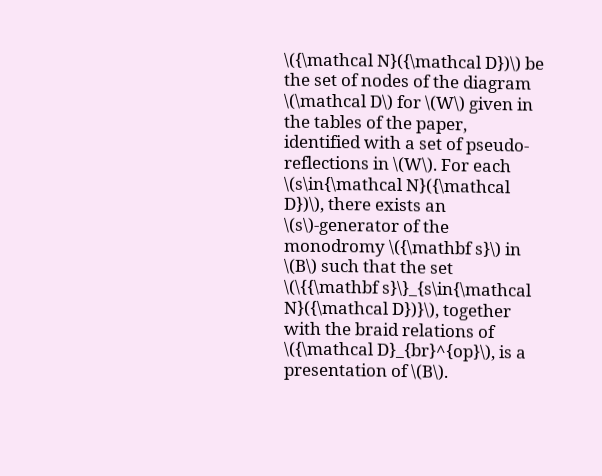\({\mathcal N}({\mathcal D})\) be the set of nodes of the diagram \(\mathcal D\) for \(W\) given in the tables of the paper, identified with a set of pseudo-reflections in \(W\). For each \(s\in{\mathcal N}({\mathcal D})\), there exists an \(s\)-generator of the monodromy \({\mathbf s}\) in \(B\) such that the set \(\{{\mathbf s}\}_{s\in{\mathcal N}({\mathcal D})}\), together with the braid relations of \({\mathcal D}_{br}^{op}\), is a presentation of \(B\).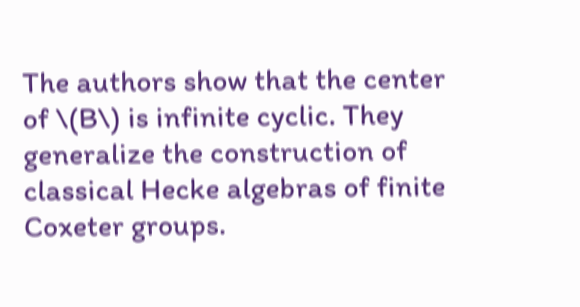The authors show that the center of \(B\) is infinite cyclic. They generalize the construction of classical Hecke algebras of finite Coxeter groups.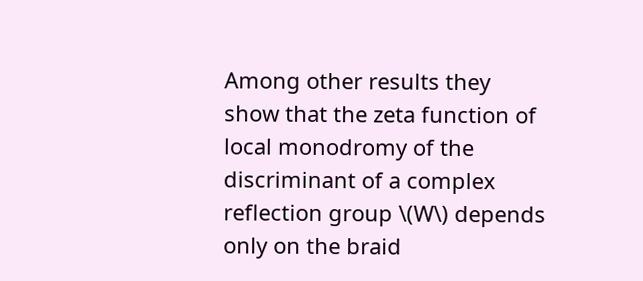Among other results they show that the zeta function of local monodromy of the discriminant of a complex reflection group \(W\) depends only on the braid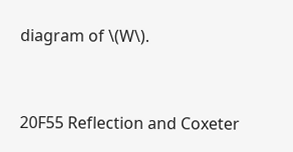diagram of \(W\).


20F55 Reflection and Coxeter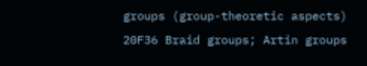groups (group-theoretic aspects)
20F36 Braid groups; Artin groups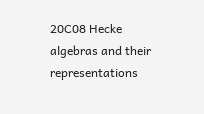20C08 Hecke algebras and their representations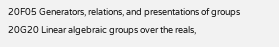20F05 Generators, relations, and presentations of groups
20G20 Linear algebraic groups over the reals,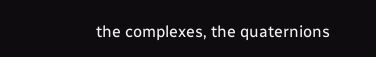the complexes, the quaternions